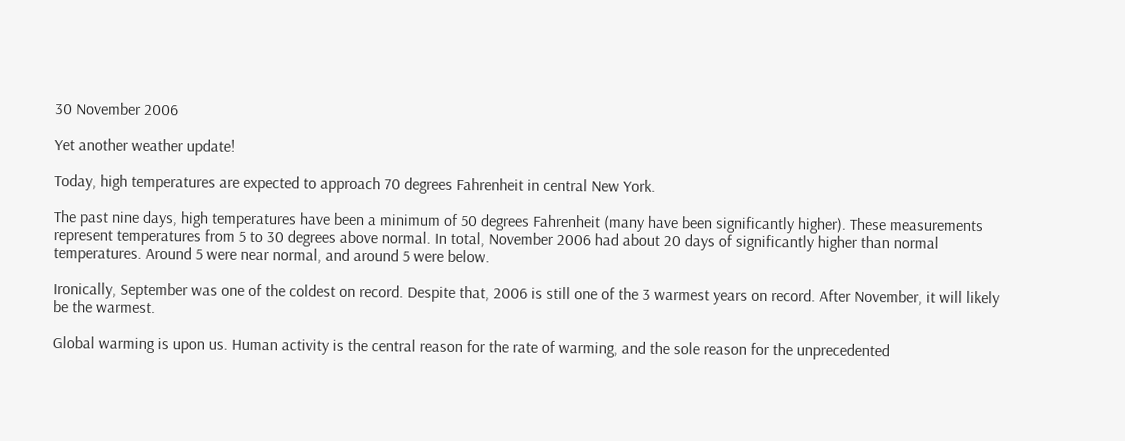30 November 2006

Yet another weather update!

Today, high temperatures are expected to approach 70 degrees Fahrenheit in central New York.

The past nine days, high temperatures have been a minimum of 50 degrees Fahrenheit (many have been significantly higher). These measurements represent temperatures from 5 to 30 degrees above normal. In total, November 2006 had about 20 days of significantly higher than normal temperatures. Around 5 were near normal, and around 5 were below.

Ironically, September was one of the coldest on record. Despite that, 2006 is still one of the 3 warmest years on record. After November, it will likely be the warmest.

Global warming is upon us. Human activity is the central reason for the rate of warming, and the sole reason for the unprecedented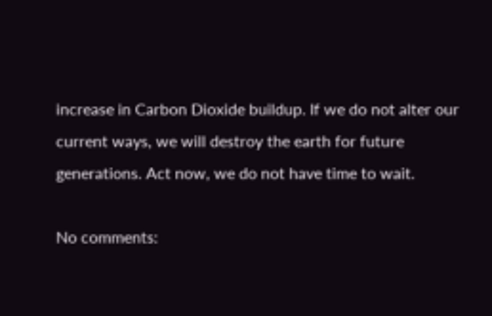increase in Carbon Dioxide buildup. If we do not alter our current ways, we will destroy the earth for future generations. Act now, we do not have time to wait.

No comments: